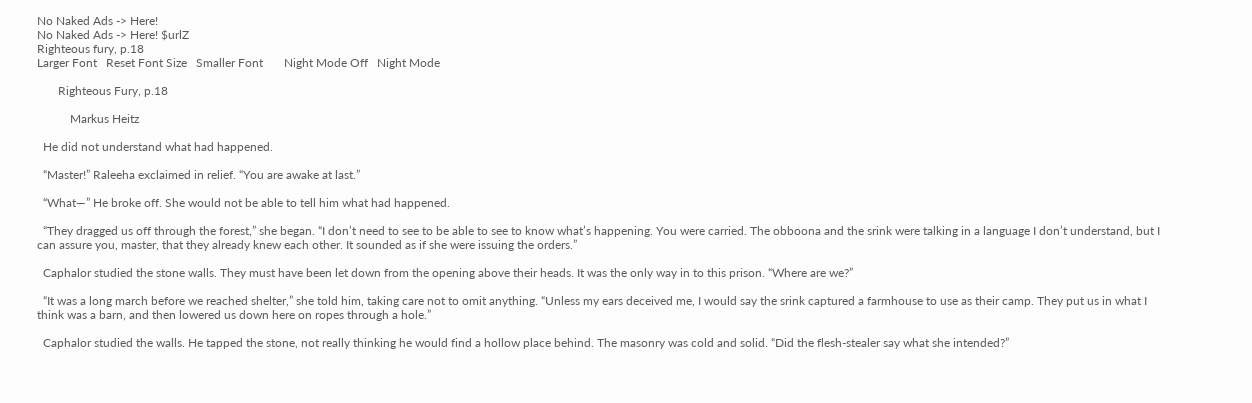No Naked Ads -> Here!
No Naked Ads -> Here! $urlZ
Righteous fury, p.18
Larger Font   Reset Font Size   Smaller Font       Night Mode Off   Night Mode

       Righteous Fury, p.18

           Markus Heitz

  He did not understand what had happened.

  “Master!” Raleeha exclaimed in relief. “You are awake at last.”

  “What—” He broke off. She would not be able to tell him what had happened.

  “They dragged us off through the forest,” she began. “I don’t need to see to be able to see to know what’s happening. You were carried. The obboona and the srink were talking in a language I don’t understand, but I can assure you, master, that they already knew each other. It sounded as if she were issuing the orders.”

  Caphalor studied the stone walls. They must have been let down from the opening above their heads. It was the only way in to this prison. “Where are we?”

  “It was a long march before we reached shelter,” she told him, taking care not to omit anything. “Unless my ears deceived me, I would say the srink captured a farmhouse to use as their camp. They put us in what I think was a barn, and then lowered us down here on ropes through a hole.”

  Caphalor studied the walls. He tapped the stone, not really thinking he would find a hollow place behind. The masonry was cold and solid. “Did the flesh-stealer say what she intended?”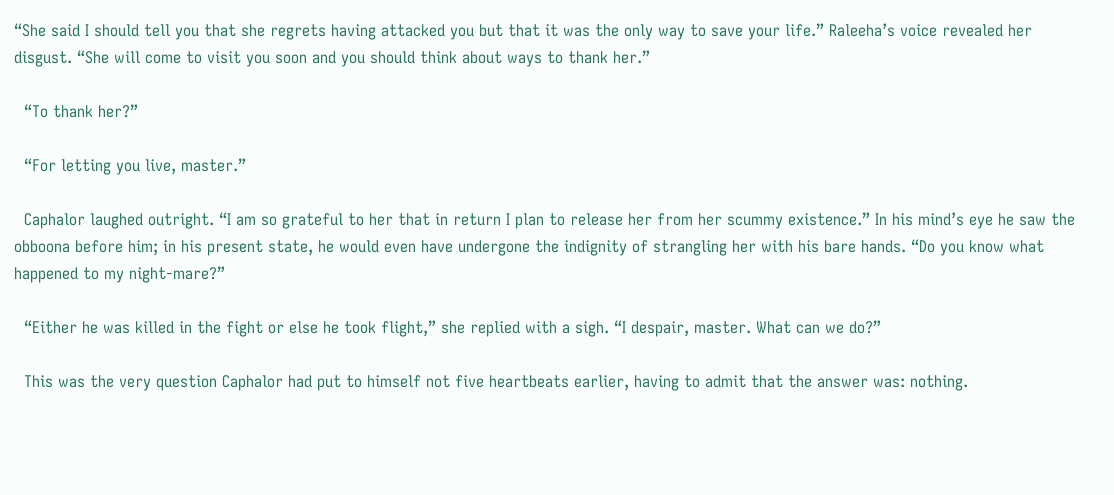“She said I should tell you that she regrets having attacked you but that it was the only way to save your life.” Raleeha’s voice revealed her disgust. “She will come to visit you soon and you should think about ways to thank her.”

  “To thank her?”

  “For letting you live, master.”

  Caphalor laughed outright. “I am so grateful to her that in return I plan to release her from her scummy existence.” In his mind’s eye he saw the obboona before him; in his present state, he would even have undergone the indignity of strangling her with his bare hands. “Do you know what happened to my night-mare?”

  “Either he was killed in the fight or else he took flight,” she replied with a sigh. “I despair, master. What can we do?”

  This was the very question Caphalor had put to himself not five heartbeats earlier, having to admit that the answer was: nothing.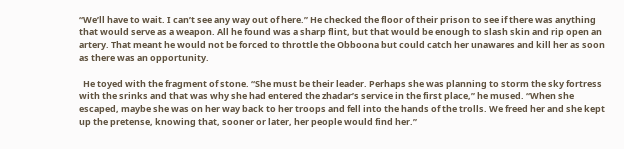“We’ll have to wait. I can’t see any way out of here.” He checked the floor of their prison to see if there was anything that would serve as a weapon. All he found was a sharp flint, but that would be enough to slash skin and rip open an artery. That meant he would not be forced to throttle the Obboona but could catch her unawares and kill her as soon as there was an opportunity.

  He toyed with the fragment of stone. “She must be their leader. Perhaps she was planning to storm the sky fortress with the srinks and that was why she had entered the zhadar’s service in the first place,” he mused. “When she escaped, maybe she was on her way back to her troops and fell into the hands of the trolls. We freed her and she kept up the pretense, knowing that, sooner or later, her people would find her.”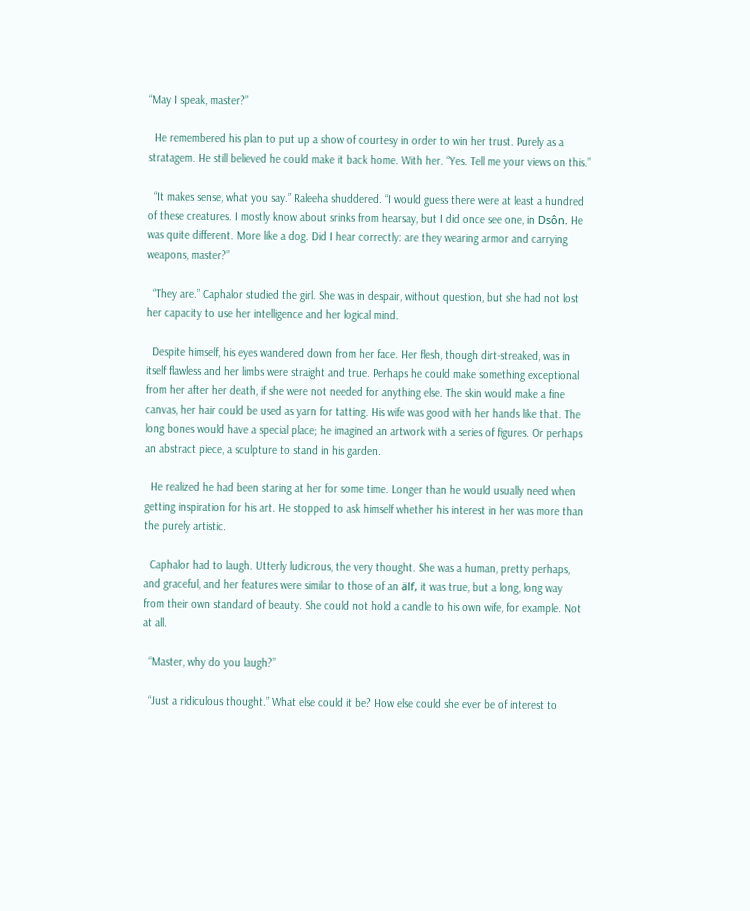“May I speak, master?”

  He remembered his plan to put up a show of courtesy in order to win her trust. Purely as a stratagem. He still believed he could make it back home. With her. “Yes. Tell me your views on this.”

  “It makes sense, what you say.” Raleeha shuddered. “I would guess there were at least a hundred of these creatures. I mostly know about srinks from hearsay, but I did once see one, in Dsôn. He was quite different. More like a dog. Did I hear correctly: are they wearing armor and carrying weapons, master?”

  “They are.” Caphalor studied the girl. She was in despair, without question, but she had not lost her capacity to use her intelligence and her logical mind.

  Despite himself, his eyes wandered down from her face. Her flesh, though dirt-streaked, was in itself flawless and her limbs were straight and true. Perhaps he could make something exceptional from her after her death, if she were not needed for anything else. The skin would make a fine canvas, her hair could be used as yarn for tatting. His wife was good with her hands like that. The long bones would have a special place; he imagined an artwork with a series of figures. Or perhaps an abstract piece, a sculpture to stand in his garden.

  He realized he had been staring at her for some time. Longer than he would usually need when getting inspiration for his art. He stopped to ask himself whether his interest in her was more than the purely artistic.

  Caphalor had to laugh. Utterly ludicrous, the very thought. She was a human, pretty perhaps, and graceful, and her features were similar to those of an älf, it was true, but a long, long way from their own standard of beauty. She could not hold a candle to his own wife, for example. Not at all.

  “Master, why do you laugh?”

  “Just a ridiculous thought.” What else could it be? How else could she ever be of interest to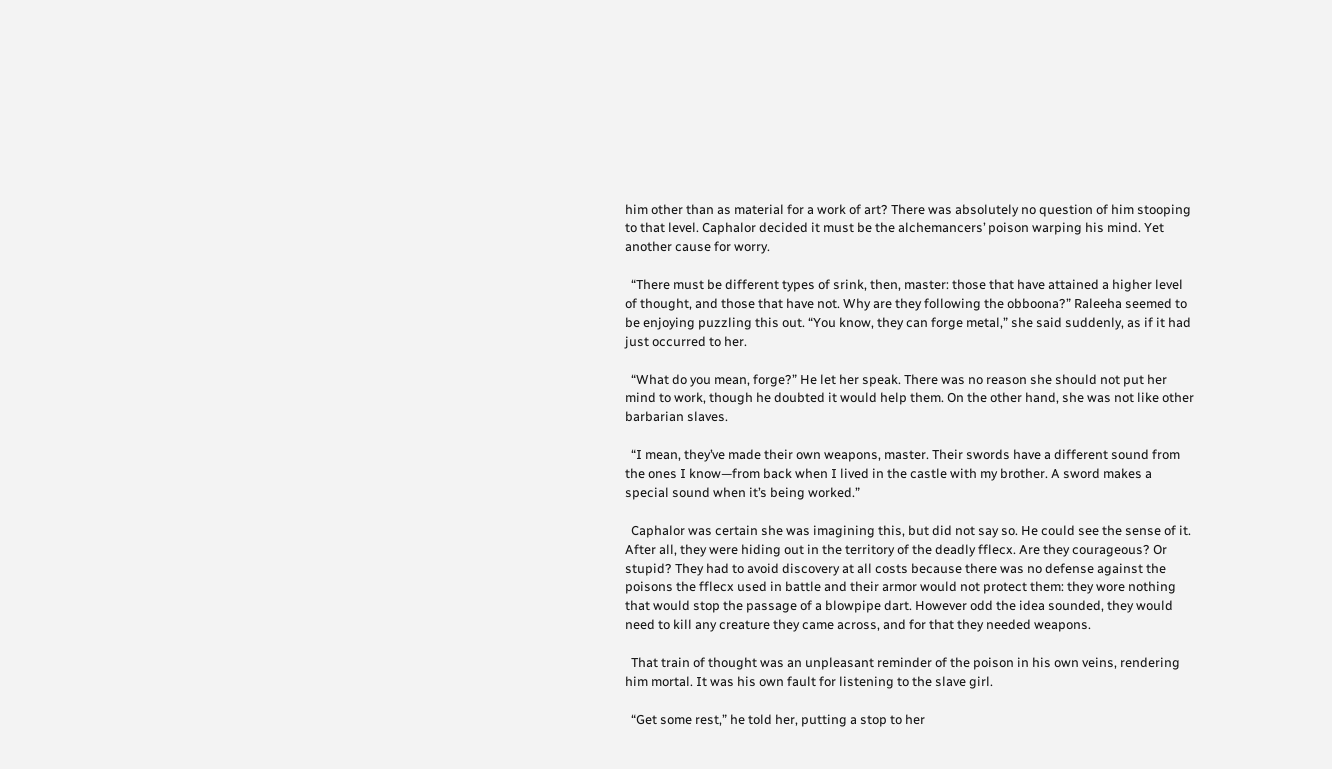him other than as material for a work of art? There was absolutely no question of him stooping to that level. Caphalor decided it must be the alchemancers’ poison warping his mind. Yet another cause for worry.

  “There must be different types of srink, then, master: those that have attained a higher level of thought, and those that have not. Why are they following the obboona?” Raleeha seemed to be enjoying puzzling this out. “You know, they can forge metal,” she said suddenly, as if it had just occurred to her.

  “What do you mean, forge?” He let her speak. There was no reason she should not put her mind to work, though he doubted it would help them. On the other hand, she was not like other barbarian slaves.

  “I mean, they’ve made their own weapons, master. Their swords have a different sound from the ones I know—from back when I lived in the castle with my brother. A sword makes a special sound when it’s being worked.”

  Caphalor was certain she was imagining this, but did not say so. He could see the sense of it. After all, they were hiding out in the territory of the deadly fflecx. Are they courageous? Or stupid? They had to avoid discovery at all costs because there was no defense against the poisons the fflecx used in battle and their armor would not protect them: they wore nothing that would stop the passage of a blowpipe dart. However odd the idea sounded, they would need to kill any creature they came across, and for that they needed weapons.

  That train of thought was an unpleasant reminder of the poison in his own veins, rendering him mortal. It was his own fault for listening to the slave girl.

  “Get some rest,” he told her, putting a stop to her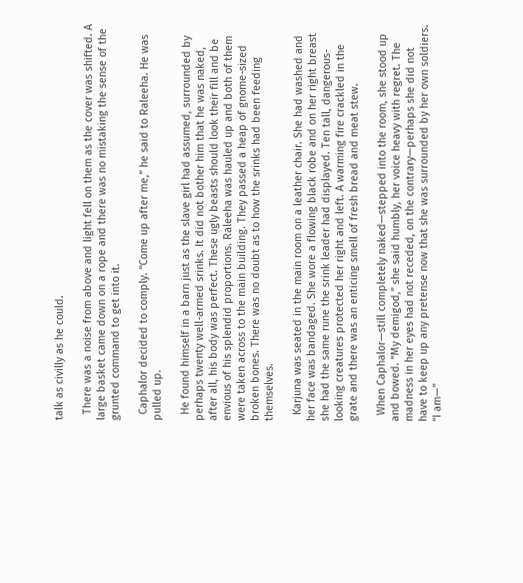talk as civilly as he could.

  There was a noise from above and light fell on them as the cover was shifted. A large basket came down on a rope and there was no mistaking the sense of the grunted command to get into it.

  Caphalor decided to comply. “Come up after me,” he said to Raleeha. He was pulled up.

  He found himself in a barn just as the slave girl had assumed, surrounded by perhaps twenty well-armed srinks. It did not bother him that he was naked, after all, his body was perfect. These ugly beasts should look their fill and be envious of his splendid proportions. Raleeha was hauled up and both of them were taken across to the main building. They passed a heap of gnome-sized broken bones. There was no doubt as to how the srinks had been feeding themselves.

  Karjuna was seated in the main room on a leather chair. She had washed and her face was bandaged. She wore a flowing black robe and on her right breast she had the same rune the srink leader had displayed. Ten tall, dangerous-looking creatures protected her right and left. A warming fire crackled in the grate and there was an enticing smell of fresh bread and meat stew.

  When Caphalor—still completely naked—stepped into the room, she stood up and bowed. “My demigod,” she said humbly, her voice heavy with regret. The madness in her eyes had not receded, on the contrary—perhaps she did not have to keep up any pretense now that she was surrounded by her own soldiers. “I am—”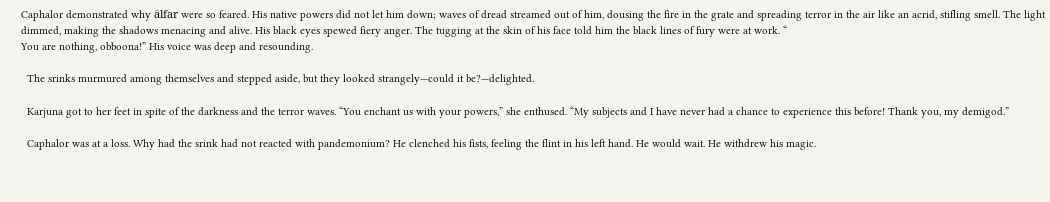Caphalor demonstrated why älfar were so feared. His native powers did not let him down; waves of dread streamed out of him, dousing the fire in the grate and spreading terror in the air like an acrid, stifling smell. The light dimmed, making the shadows menacing and alive. His black eyes spewed fiery anger. The tugging at the skin of his face told him the black lines of fury were at work. “
You are nothing, obboona!” His voice was deep and resounding.

  The srinks murmured among themselves and stepped aside, but they looked strangely—could it be?—delighted.

  Karjuna got to her feet in spite of the darkness and the terror waves. “You enchant us with your powers,” she enthused. “My subjects and I have never had a chance to experience this before! Thank you, my demigod.”

  Caphalor was at a loss. Why had the srink had not reacted with pandemonium? He clenched his fists, feeling the flint in his left hand. He would wait. He withdrew his magic.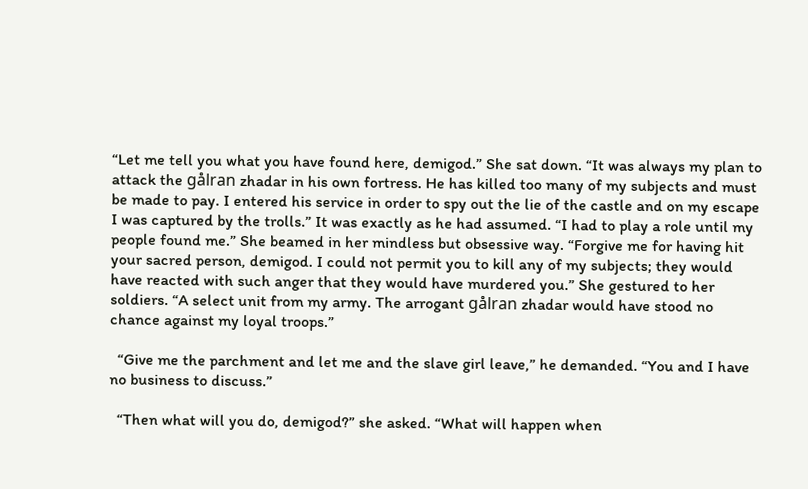“Let me tell you what you have found here, demigod.” She sat down. “It was always my plan to attack the gålran zhadar in his own fortress. He has killed too many of my subjects and must be made to pay. I entered his service in order to spy out the lie of the castle and on my escape I was captured by the trolls.” It was exactly as he had assumed. “I had to play a role until my people found me.” She beamed in her mindless but obsessive way. “Forgive me for having hit your sacred person, demigod. I could not permit you to kill any of my subjects; they would have reacted with such anger that they would have murdered you.” She gestured to her soldiers. “A select unit from my army. The arrogant gålran zhadar would have stood no chance against my loyal troops.”

  “Give me the parchment and let me and the slave girl leave,” he demanded. “You and I have no business to discuss.”

  “Then what will you do, demigod?” she asked. “What will happen when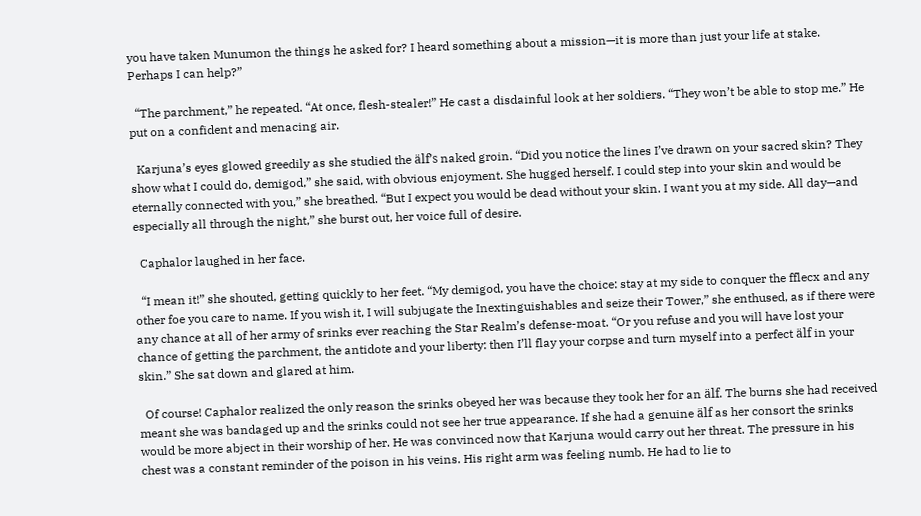you have taken Munumon the things he asked for? I heard something about a mission—it is more than just your life at stake. Perhaps I can help?”

  “The parchment,” he repeated. “At once, flesh-stealer!” He cast a disdainful look at her soldiers. “They won’t be able to stop me.” He put on a confident and menacing air.

  Karjuna’s eyes glowed greedily as she studied the älf’s naked groin. “Did you notice the lines I’ve drawn on your sacred skin? They show what I could do, demigod,” she said, with obvious enjoyment. She hugged herself. I could step into your skin and would be eternally connected with you,” she breathed. “But I expect you would be dead without your skin. I want you at my side. All day—and especially all through the night,” she burst out, her voice full of desire.

  Caphalor laughed in her face.

  “I mean it!” she shouted, getting quickly to her feet. “My demigod, you have the choice: stay at my side to conquer the fflecx and any other foe you care to name. If you wish it, I will subjugate the Inextinguishables and seize their Tower,” she enthused, as if there were any chance at all of her army of srinks ever reaching the Star Realm’s defense-moat. “Or you refuse and you will have lost your chance of getting the parchment, the antidote and your liberty: then I’ll flay your corpse and turn myself into a perfect älf in your skin.” She sat down and glared at him.

  Of course! Caphalor realized the only reason the srinks obeyed her was because they took her for an älf. The burns she had received meant she was bandaged up and the srinks could not see her true appearance. If she had a genuine älf as her consort the srinks would be more abject in their worship of her. He was convinced now that Karjuna would carry out her threat. The pressure in his chest was a constant reminder of the poison in his veins. His right arm was feeling numb. He had to lie to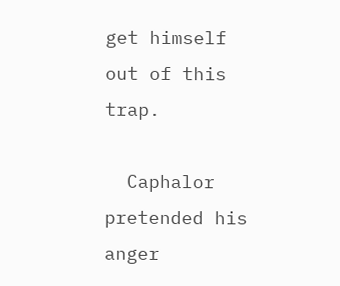get himself out of this trap.

  Caphalor pretended his anger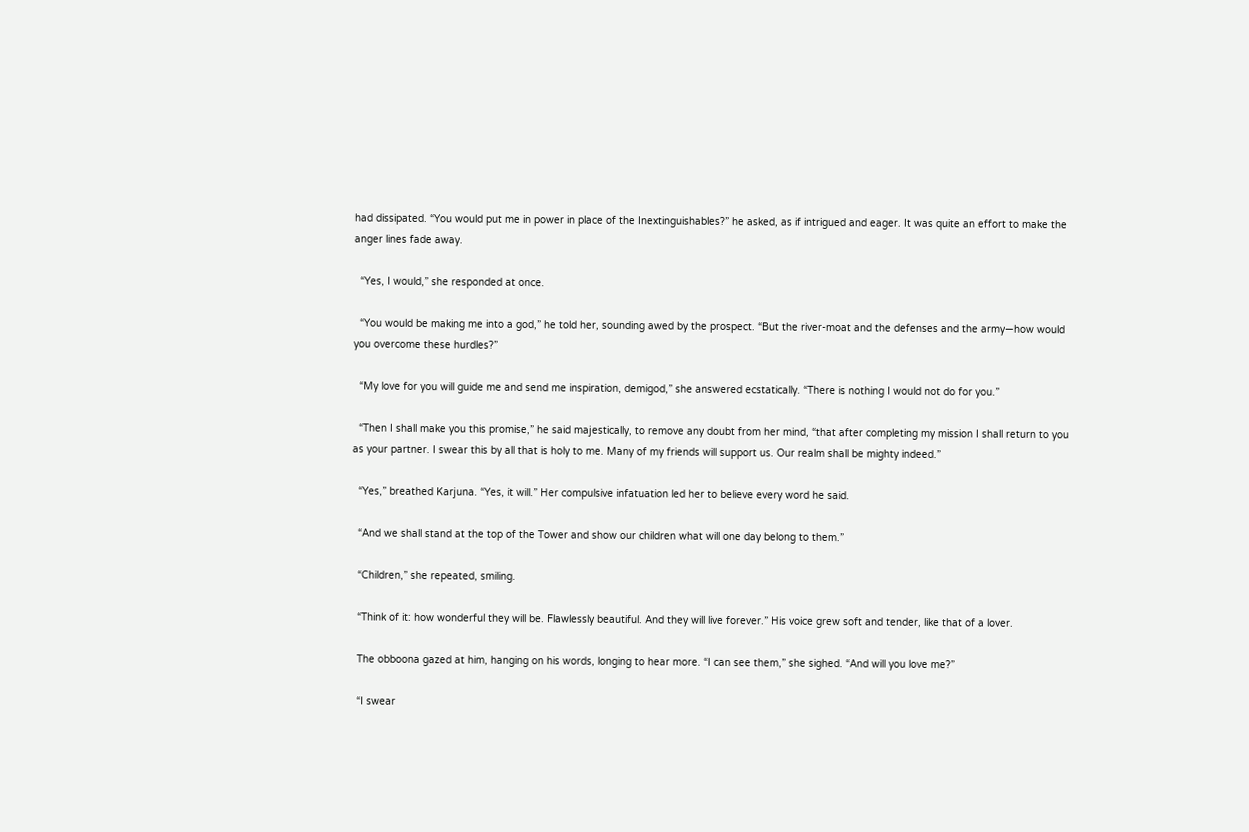had dissipated. “You would put me in power in place of the Inextinguishables?” he asked, as if intrigued and eager. It was quite an effort to make the anger lines fade away.

  “Yes, I would,” she responded at once.

  “You would be making me into a god,” he told her, sounding awed by the prospect. “But the river-moat and the defenses and the army—how would you overcome these hurdles?”

  “My love for you will guide me and send me inspiration, demigod,” she answered ecstatically. “There is nothing I would not do for you.”

  “Then I shall make you this promise,” he said majestically, to remove any doubt from her mind, “that after completing my mission I shall return to you as your partner. I swear this by all that is holy to me. Many of my friends will support us. Our realm shall be mighty indeed.”

  “Yes,” breathed Karjuna. “Yes, it will.” Her compulsive infatuation led her to believe every word he said.

  “And we shall stand at the top of the Tower and show our children what will one day belong to them.”

  “Children,” she repeated, smiling.

  “Think of it: how wonderful they will be. Flawlessly beautiful. And they will live forever.” His voice grew soft and tender, like that of a lover.

  The obboona gazed at him, hanging on his words, longing to hear more. “I can see them,” she sighed. “And will you love me?”

  “I swear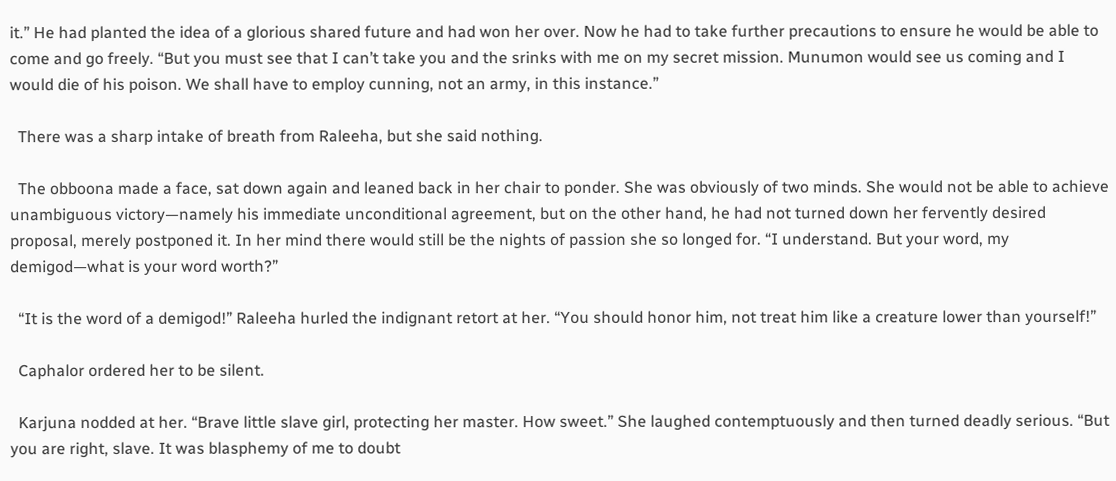it.” He had planted the idea of a glorious shared future and had won her over. Now he had to take further precautions to ensure he would be able to come and go freely. “But you must see that I can’t take you and the srinks with me on my secret mission. Munumon would see us coming and I would die of his poison. We shall have to employ cunning, not an army, in this instance.”

  There was a sharp intake of breath from Raleeha, but she said nothing.

  The obboona made a face, sat down again and leaned back in her chair to ponder. She was obviously of two minds. She would not be able to achieve unambiguous victory—namely his immediate unconditional agreement, but on the other hand, he had not turned down her fervently desired proposal, merely postponed it. In her mind there would still be the nights of passion she so longed for. “I understand. But your word, my demigod—what is your word worth?”

  “It is the word of a demigod!” Raleeha hurled the indignant retort at her. “You should honor him, not treat him like a creature lower than yourself!”

  Caphalor ordered her to be silent.

  Karjuna nodded at her. “Brave little slave girl, protecting her master. How sweet.” She laughed contemptuously and then turned deadly serious. “But you are right, slave. It was blasphemy of me to doubt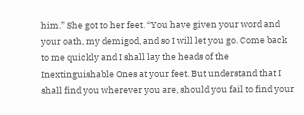him.” She got to her feet. “You have given your word and your oath, my demigod, and so I will let you go. Come back to me quickly and I shall lay the heads of the Inextinguishable Ones at your feet. But understand that I shall find you wherever you are, should you fail to find your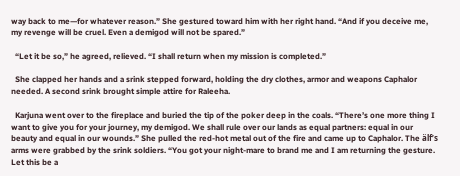way back to me—for whatever reason.” She gestured toward him with her right hand. “And if you deceive me, my revenge will be cruel. Even a demigod will not be spared.”

  “Let it be so,” he agreed, relieved. “I shall return when my mission is completed.”

  She clapped her hands and a srink stepped forward, holding the dry clothes, armor and weapons Caphalor needed. A second srink brought simple attire for Raleeha.

  Karjuna went over to the fireplace and buried the tip of the poker deep in the coals. “There’s one more thing I want to give you for your journey, my demigod. We shall rule over our lands as equal partners: equal in our beauty and equal in our wounds.” She pulled the red-hot metal out of the fire and came up to Caphalor. The älf’s arms were grabbed by the srink soldiers. “You got your night-mare to brand me and I am returning the gesture. Let this be a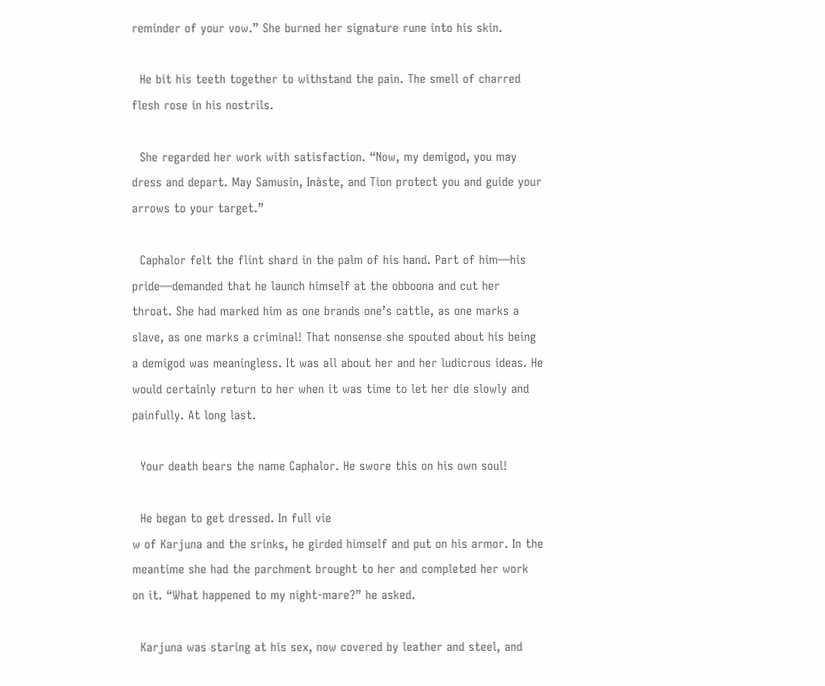reminder of your vow.” She burned her signature rune into his skin.

  He bit his teeth together to withstand the pain. The smell of charred flesh rose in his nostrils.

  She regarded her work with satisfaction. “Now, my demigod, you may dress and depart. May Samusin, Inàste, and Tion protect you and guide your arrows to your target.”

  Caphalor felt the flint shard in the palm of his hand. Part of him—his pride—demanded that he launch himself at the obboona and cut her throat. She had marked him as one brands one’s cattle, as one marks a slave, as one marks a criminal! That nonsense she spouted about his being a demigod was meaningless. It was all about her and her ludicrous ideas. He would certainly return to her when it was time to let her die slowly and painfully. At long last.

  Your death bears the name Caphalor. He swore this on his own soul!

  He began to get dressed. In full vie
w of Karjuna and the srinks, he girded himself and put on his armor. In the meantime she had the parchment brought to her and completed her work on it. “What happened to my night-mare?” he asked.

  Karjuna was staring at his sex, now covered by leather and steel, and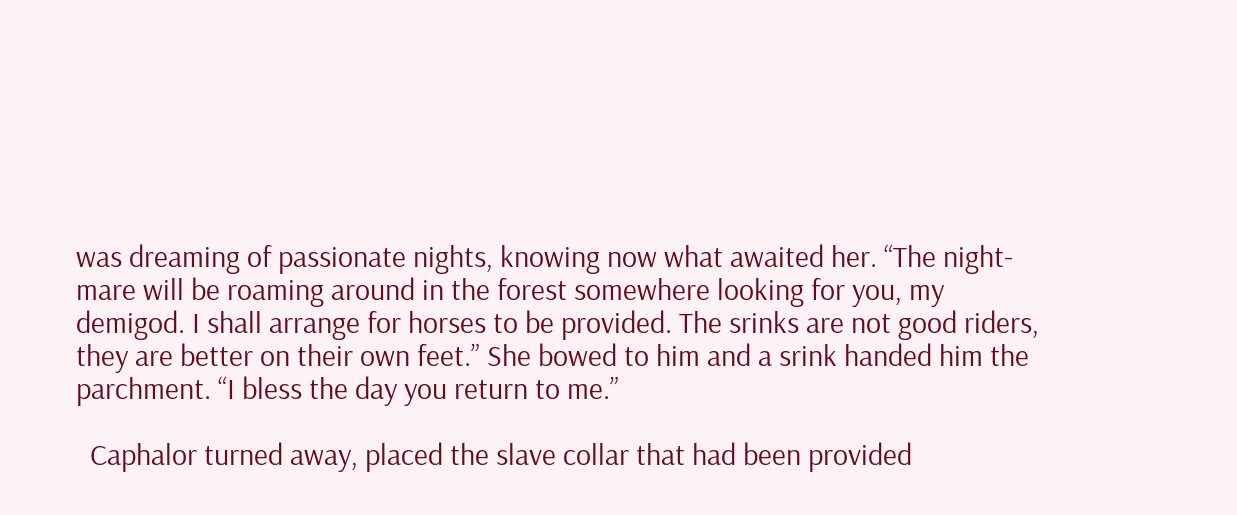was dreaming of passionate nights, knowing now what awaited her. “The night-mare will be roaming around in the forest somewhere looking for you, my demigod. I shall arrange for horses to be provided. The srinks are not good riders, they are better on their own feet.” She bowed to him and a srink handed him the parchment. “I bless the day you return to me.”

  Caphalor turned away, placed the slave collar that had been provided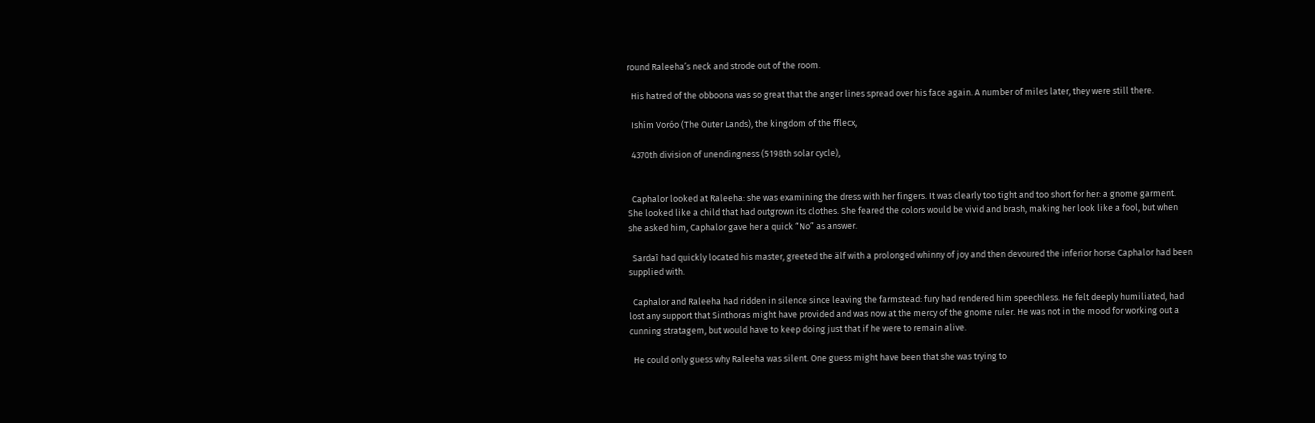round Raleeha’s neck and strode out of the room.

  His hatred of the obboona was so great that the anger lines spread over his face again. A number of miles later, they were still there.

  Ishím Voróo (The Outer Lands), the kingdom of the fflecx,

  4370th division of unendingness (5198th solar cycle),


  Caphalor looked at Raleeha: she was examining the dress with her fingers. It was clearly too tight and too short for her: a gnome garment. She looked like a child that had outgrown its clothes. She feared the colors would be vivid and brash, making her look like a fool, but when she asked him, Caphalor gave her a quick “No” as answer.

  Sardaî had quickly located his master, greeted the älf with a prolonged whinny of joy and then devoured the inferior horse Caphalor had been supplied with.

  Caphalor and Raleeha had ridden in silence since leaving the farmstead: fury had rendered him speechless. He felt deeply humiliated, had lost any support that Sinthoras might have provided and was now at the mercy of the gnome ruler. He was not in the mood for working out a cunning stratagem, but would have to keep doing just that if he were to remain alive.

  He could only guess why Raleeha was silent. One guess might have been that she was trying to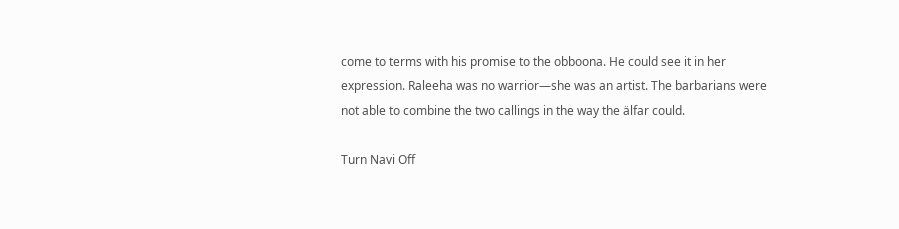come to terms with his promise to the obboona. He could see it in her expression. Raleeha was no warrior—she was an artist. The barbarians were not able to combine the two callings in the way the älfar could.

Turn Navi Off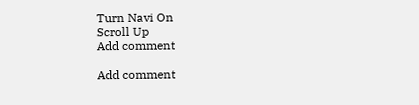Turn Navi On
Scroll Up
Add comment

Add comment